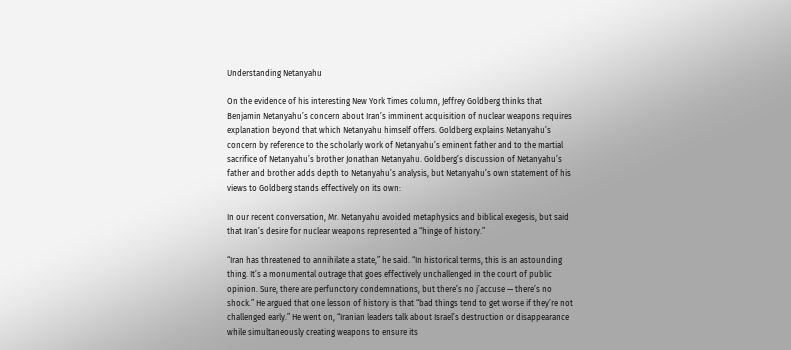Understanding Netanyahu

On the evidence of his interesting New York Times column, Jeffrey Goldberg thinks that Benjamin Netanyahu’s concern about Iran’s imminent acquisition of nuclear weapons requires explanation beyond that which Netanyahu himself offers. Goldberg explains Netanyahu’s concern by reference to the scholarly work of Netanyahu’s eminent father and to the martial sacrifice of Netanyahu’s brother Jonathan Netanyahu. Goldberg’s discussion of Netanyahu’s father and brother adds depth to Netanyahu’s analysis, but Netanyahu’s own statement of his views to Goldberg stands effectively on its own:

In our recent conversation, Mr. Netanyahu avoided metaphysics and biblical exegesis, but said that Iran’s desire for nuclear weapons represented a “hinge of history.”

“Iran has threatened to annihilate a state,” he said. “In historical terms, this is an astounding thing. It’s a monumental outrage that goes effectively unchallenged in the court of public opinion. Sure, there are perfunctory condemnations, but there’s no j’accuse — there’s no shock.” He argued that one lesson of history is that “bad things tend to get worse if they’re not challenged early.” He went on, “Iranian leaders talk about Israel’s destruction or disappearance while simultaneously creating weapons to ensure its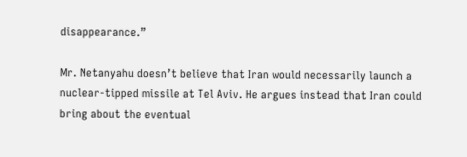disappearance.”

Mr. Netanyahu doesn’t believe that Iran would necessarily launch a nuclear-tipped missile at Tel Aviv. He argues instead that Iran could bring about the eventual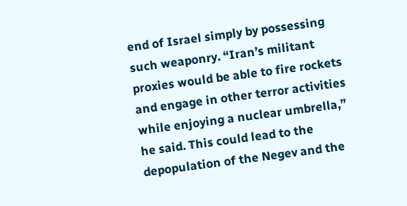end of Israel simply by possessing such weaponry. “Iran’s militant proxies would be able to fire rockets and engage in other terror activities while enjoying a nuclear umbrella,” he said. This could lead to the depopulation of the Negev and the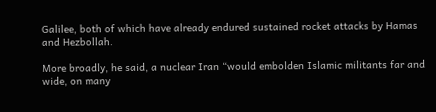Galilee, both of which have already endured sustained rocket attacks by Hamas and Hezbollah.

More broadly, he said, a nuclear Iran “would embolden Islamic militants far and wide, on many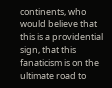continents, who would believe that this is a providential sign, that this fanaticism is on the ultimate road to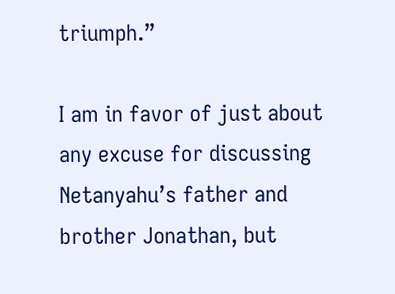triumph.”

I am in favor of just about any excuse for discussing Netanyahu’s father and brother Jonathan, but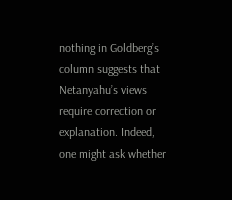nothing in Goldberg’s column suggests that Netanyahu’s views require correction or explanation. Indeed, one might ask whether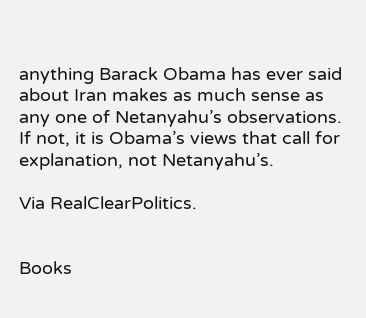anything Barack Obama has ever said about Iran makes as much sense as any one of Netanyahu’s observations. If not, it is Obama’s views that call for explanation, not Netanyahu’s.

Via RealClearPolitics.


Books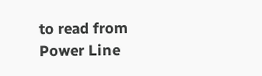to read from Power Line